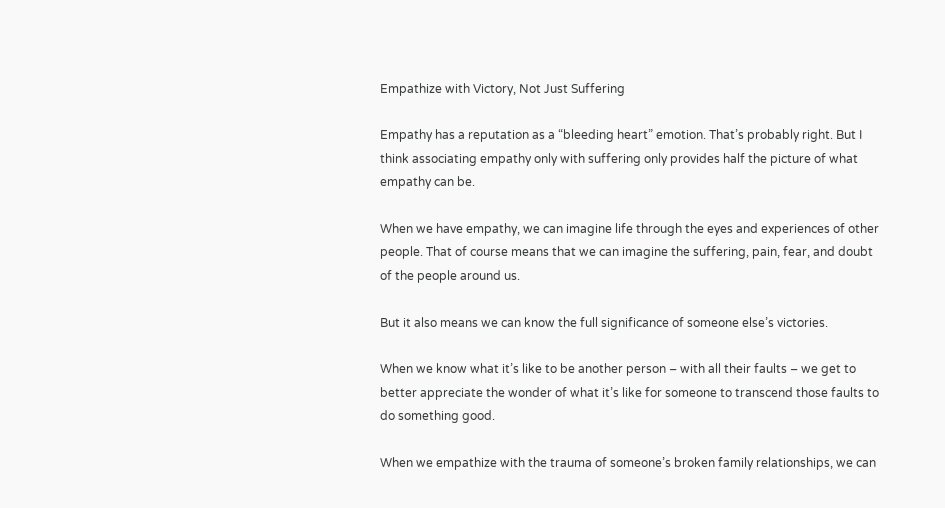Empathize with Victory, Not Just Suffering

Empathy has a reputation as a “bleeding heart” emotion. That’s probably right. But I think associating empathy only with suffering only provides half the picture of what empathy can be.

When we have empathy, we can imagine life through the eyes and experiences of other people. That of course means that we can imagine the suffering, pain, fear, and doubt of the people around us.

But it also means we can know the full significance of someone else’s victories.

When we know what it’s like to be another person – with all their faults – we get to better appreciate the wonder of what it’s like for someone to transcend those faults to do something good.

When we empathize with the trauma of someone’s broken family relationships, we can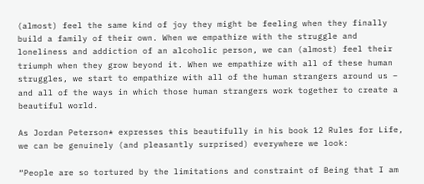(almost) feel the same kind of joy they might be feeling when they finally build a family of their own. When we empathize with the struggle and loneliness and addiction of an alcoholic person, we can (almost) feel their triumph when they grow beyond it. When we empathize with all of these human struggles, we start to empathize with all of the human strangers around us – and all of the ways in which those human strangers work together to create a beautiful world.

As Jordan Peterson* expresses this beautifully in his book 12 Rules for Life, we can be genuinely (and pleasantly surprised) everywhere we look:

“People are so tortured by the limitations and constraint of Being that I am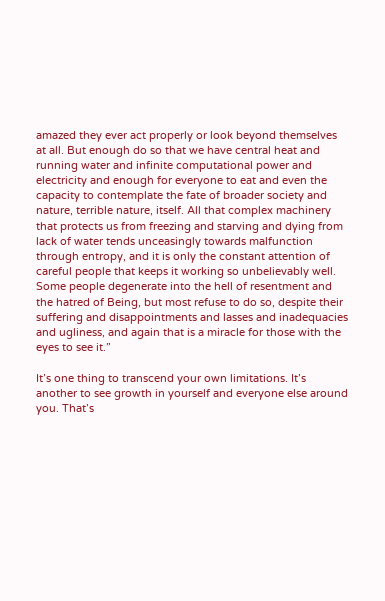amazed they ever act properly or look beyond themselves at all. But enough do so that we have central heat and running water and infinite computational power and electricity and enough for everyone to eat and even the capacity to contemplate the fate of broader society and nature, terrible nature, itself. All that complex machinery that protects us from freezing and starving and dying from lack of water tends unceasingly towards malfunction through entropy, and it is only the constant attention of careful people that keeps it working so unbelievably well. Some people degenerate into the hell of resentment and the hatred of Being, but most refuse to do so, despite their suffering and disappointments and lasses and inadequacies and ugliness, and again that is a miracle for those with the eyes to see it.”

It’s one thing to transcend your own limitations. It’s another to see growth in yourself and everyone else around you. That’s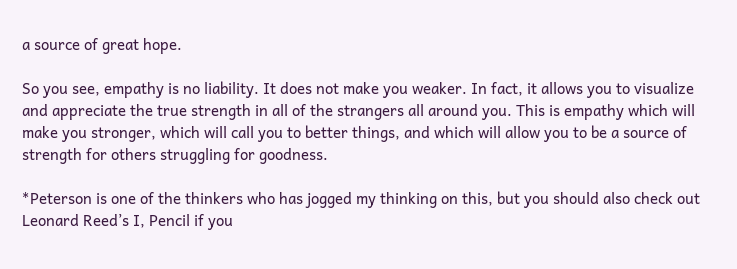a source of great hope.

So you see, empathy is no liability. It does not make you weaker. In fact, it allows you to visualize and appreciate the true strength in all of the strangers all around you. This is empathy which will make you stronger, which will call you to better things, and which will allow you to be a source of strength for others struggling for goodness.

*Peterson is one of the thinkers who has jogged my thinking on this, but you should also check out Leonard Reed’s I, Pencil if you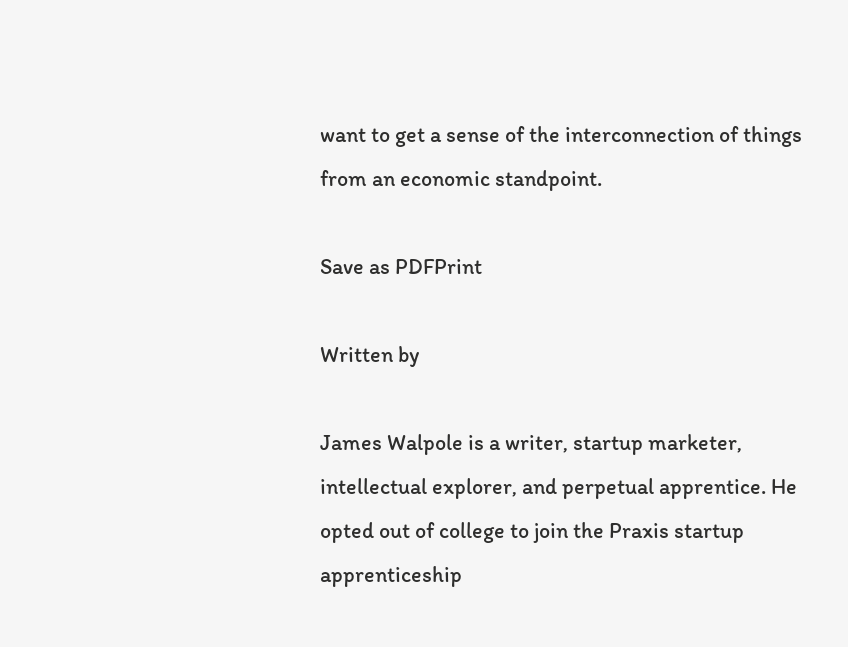want to get a sense of the interconnection of things from an economic standpoint.

Save as PDFPrint

Written by

James Walpole is a writer, startup marketer, intellectual explorer, and perpetual apprentice. He opted out of college to join the Praxis startup apprenticeship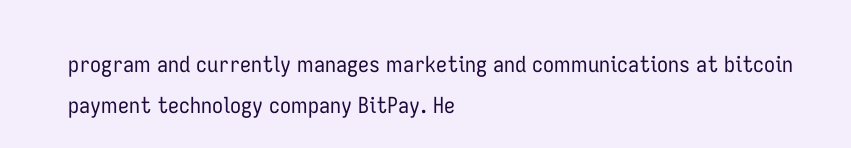program and currently manages marketing and communications at bitcoin payment technology company BitPay. He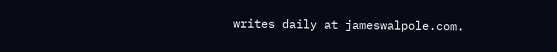writes daily at jameswalpole.com.